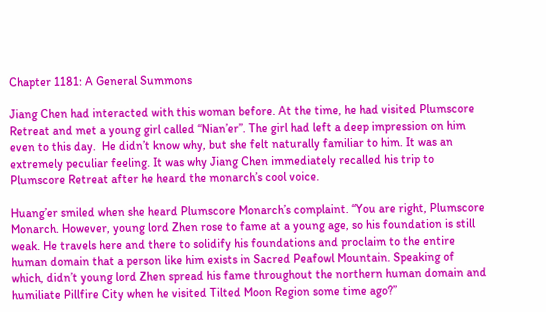Chapter 1181: A General Summons

Jiang Chen had interacted with this woman before. At the time, he had visited Plumscore Retreat and met a young girl called “Nian’er”. The girl had left a deep impression on him even to this day.  He didn’t know why, but she felt naturally familiar to him. It was an extremely peculiar feeling. It was why Jiang Chen immediately recalled his trip to Plumscore Retreat after he heard the monarch’s cool voice.

Huang’er smiled when she heard Plumscore Monarch’s complaint. “You are right, Plumscore Monarch. However, young lord Zhen rose to fame at a young age, so his foundation is still weak. He travels here and there to solidify his foundations and proclaim to the entire human domain that a person like him exists in Sacred Peafowl Mountain. Speaking of which, didn’t young lord Zhen spread his fame throughout the northern human domain and humiliate Pillfire City when he visited Tilted Moon Region some time ago?”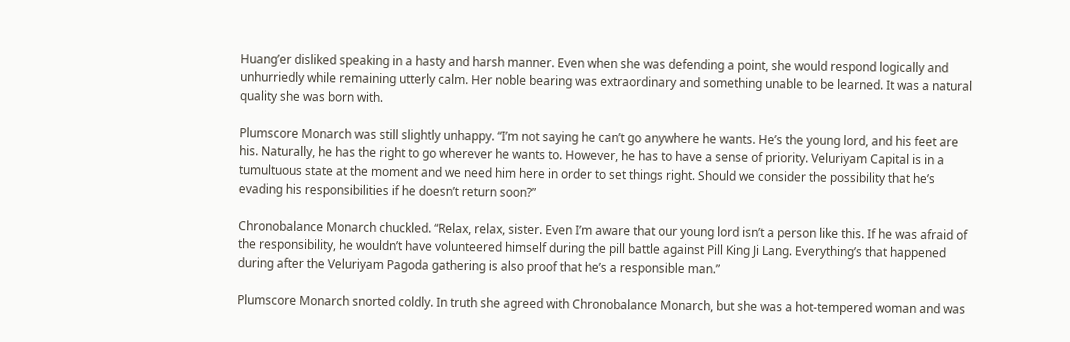Huang’er disliked speaking in a hasty and harsh manner. Even when she was defending a point, she would respond logically and unhurriedly while remaining utterly calm. Her noble bearing was extraordinary and something unable to be learned. It was a natural quality she was born with.

Plumscore Monarch was still slightly unhappy. “I’m not saying he can’t go anywhere he wants. He’s the young lord, and his feet are his. Naturally, he has the right to go wherever he wants to. However, he has to have a sense of priority. Veluriyam Capital is in a tumultuous state at the moment and we need him here in order to set things right. Should we consider the possibility that he’s evading his responsibilities if he doesn’t return soon?”

Chronobalance Monarch chuckled. “Relax, relax, sister. Even I’m aware that our young lord isn’t a person like this. If he was afraid of the responsibility, he wouldn’t have volunteered himself during the pill battle against Pill King Ji Lang. Everything’s that happened during after the Veluriyam Pagoda gathering is also proof that he’s a responsible man.”

Plumscore Monarch snorted coldly. In truth she agreed with Chronobalance Monarch, but she was a hot-tempered woman and was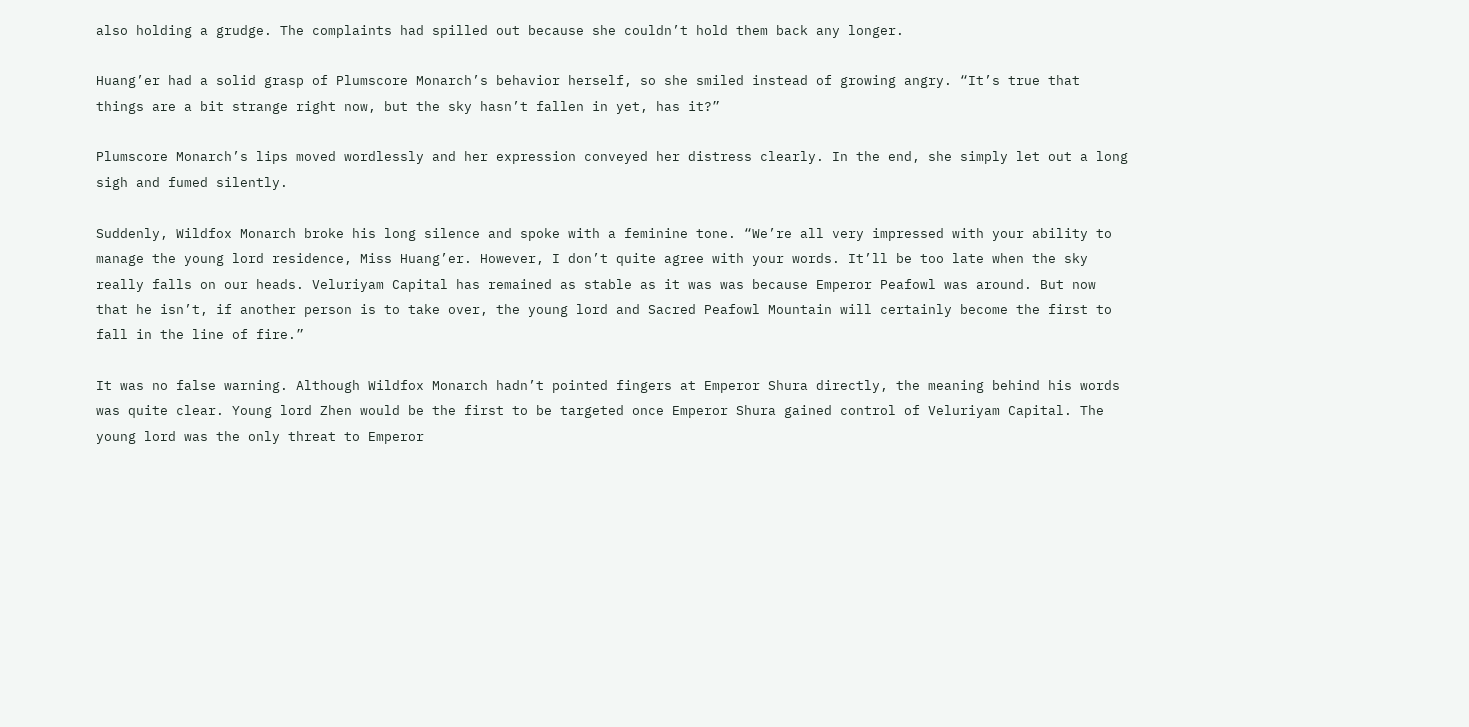also holding a grudge. The complaints had spilled out because she couldn’t hold them back any longer.

Huang’er had a solid grasp of Plumscore Monarch’s behavior herself, so she smiled instead of growing angry. “It’s true that things are a bit strange right now, but the sky hasn’t fallen in yet, has it?”

Plumscore Monarch’s lips moved wordlessly and her expression conveyed her distress clearly. In the end, she simply let out a long sigh and fumed silently.

Suddenly, Wildfox Monarch broke his long silence and spoke with a feminine tone. “We’re all very impressed with your ability to manage the young lord residence, Miss Huang’er. However, I don’t quite agree with your words. It’ll be too late when the sky really falls on our heads. Veluriyam Capital has remained as stable as it was was because Emperor Peafowl was around. But now that he isn’t, if another person is to take over, the young lord and Sacred Peafowl Mountain will certainly become the first to fall in the line of fire.”

It was no false warning. Although Wildfox Monarch hadn’t pointed fingers at Emperor Shura directly, the meaning behind his words was quite clear. Young lord Zhen would be the first to be targeted once Emperor Shura gained control of Veluriyam Capital. The young lord was the only threat to Emperor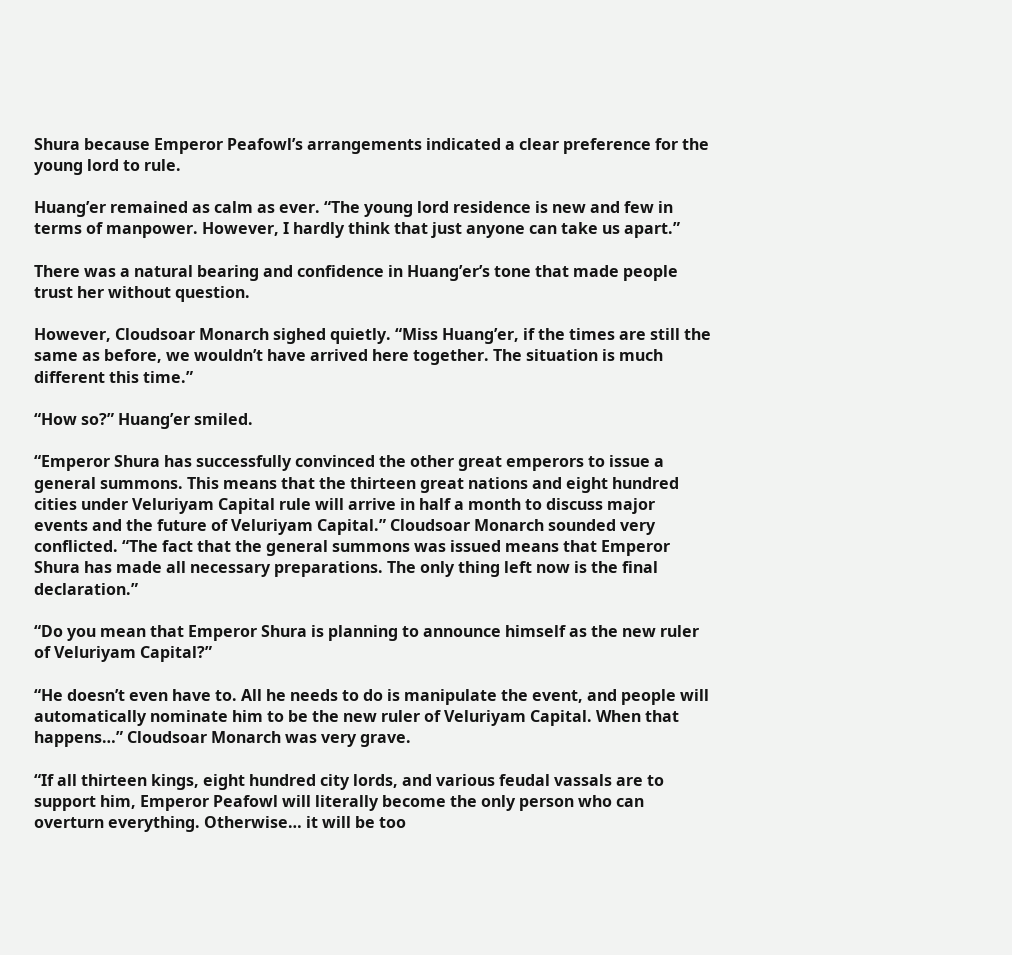Shura because Emperor Peafowl’s arrangements indicated a clear preference for the young lord to rule.

Huang’er remained as calm as ever. “The young lord residence is new and few in terms of manpower. However, I hardly think that just anyone can take us apart.”

There was a natural bearing and confidence in Huang’er’s tone that made people trust her without question.

However, Cloudsoar Monarch sighed quietly. “Miss Huang’er, if the times are still the same as before, we wouldn’t have arrived here together. The situation is much different this time.”

“How so?” Huang’er smiled.

“Emperor Shura has successfully convinced the other great emperors to issue a general summons. This means that the thirteen great nations and eight hundred cities under Veluriyam Capital rule will arrive in half a month to discuss major events and the future of Veluriyam Capital.” Cloudsoar Monarch sounded very conflicted. “The fact that the general summons was issued means that Emperor Shura has made all necessary preparations. The only thing left now is the final declaration.”

“Do you mean that Emperor Shura is planning to announce himself as the new ruler of Veluriyam Capital?”

“He doesn’t even have to. All he needs to do is manipulate the event, and people will automatically nominate him to be the new ruler of Veluriyam Capital. When that happens…” Cloudsoar Monarch was very grave.

“If all thirteen kings, eight hundred city lords, and various feudal vassals are to support him, Emperor Peafowl will literally become the only person who can overturn everything. Otherwise… it will be too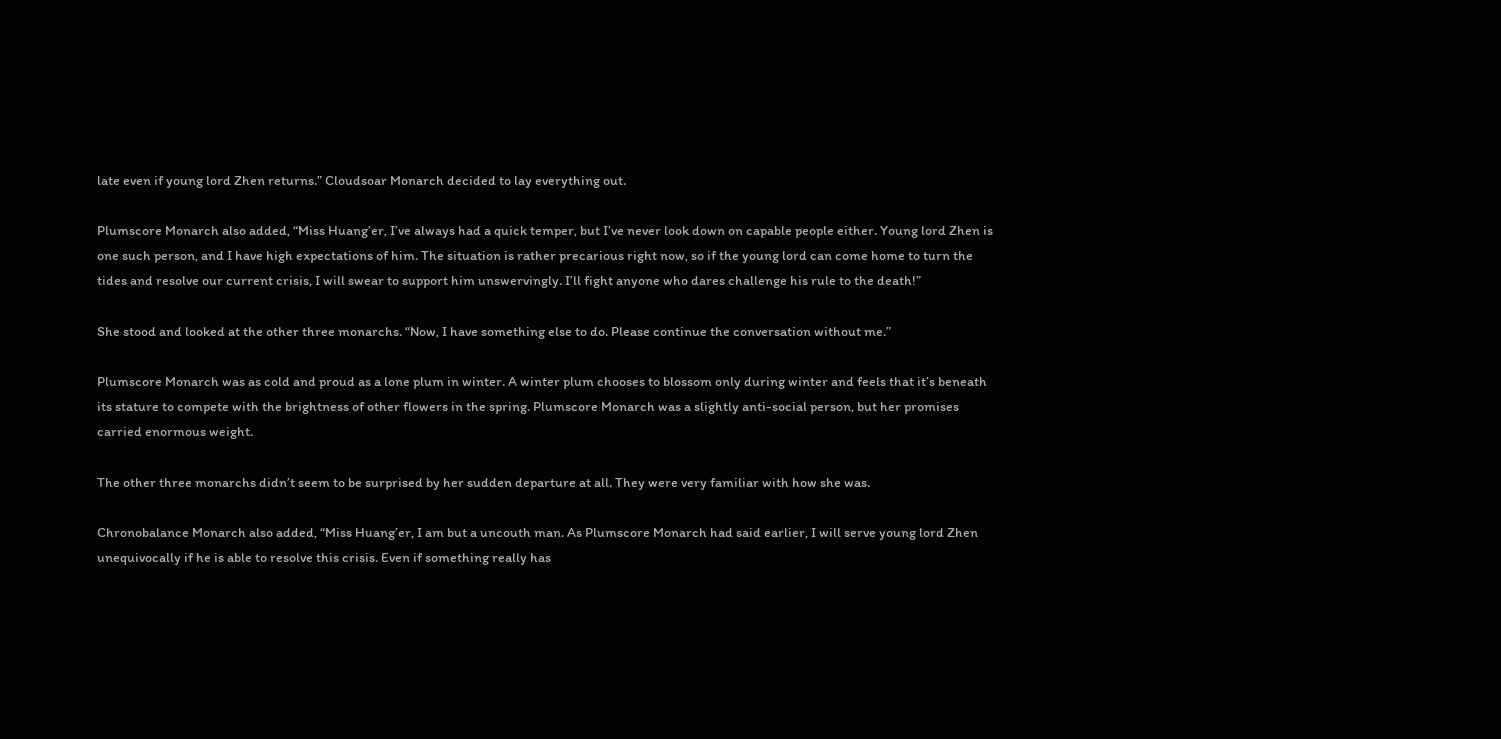late even if young lord Zhen returns.” Cloudsoar Monarch decided to lay everything out.

Plumscore Monarch also added, “Miss Huang’er, I’ve always had a quick temper, but I’ve never look down on capable people either. Young lord Zhen is one such person, and I have high expectations of him. The situation is rather precarious right now, so if the young lord can come home to turn the tides and resolve our current crisis, I will swear to support him unswervingly. I’ll fight anyone who dares challenge his rule to the death!”

She stood and looked at the other three monarchs. “Now, I have something else to do. Please continue the conversation without me.”

Plumscore Monarch was as cold and proud as a lone plum in winter. A winter plum chooses to blossom only during winter and feels that it’s beneath its stature to compete with the brightness of other flowers in the spring. Plumscore Monarch was a slightly anti-social person, but her promises carried enormous weight.

The other three monarchs didn’t seem to be surprised by her sudden departure at all. They were very familiar with how she was.

Chronobalance Monarch also added, “Miss Huang’er, I am but a uncouth man. As Plumscore Monarch had said earlier, I will serve young lord Zhen unequivocally if he is able to resolve this crisis. Even if something really has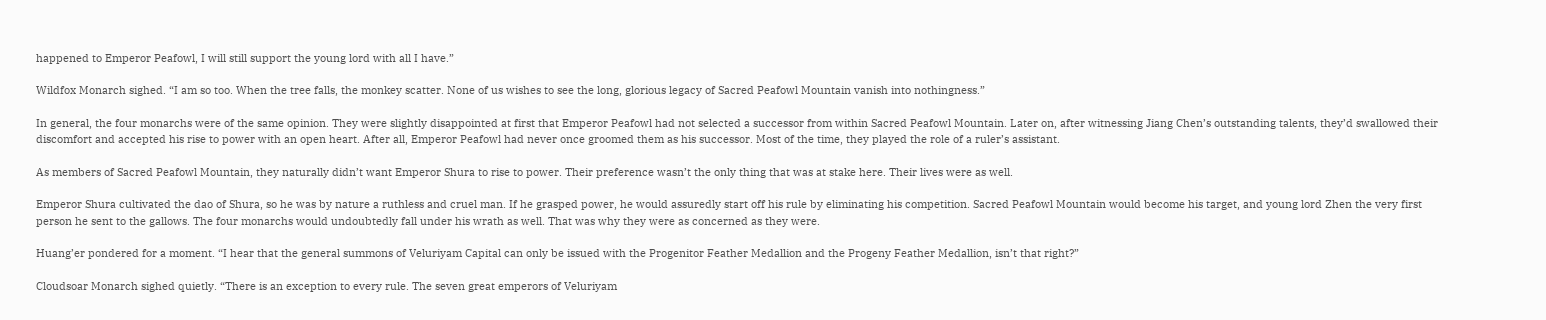happened to Emperor Peafowl, I will still support the young lord with all I have.”

Wildfox Monarch sighed. “I am so too. When the tree falls, the monkey scatter. None of us wishes to see the long, glorious legacy of Sacred Peafowl Mountain vanish into nothingness.”

In general, the four monarchs were of the same opinion. They were slightly disappointed at first that Emperor Peafowl had not selected a successor from within Sacred Peafowl Mountain. Later on, after witnessing Jiang Chen’s outstanding talents, they’d swallowed their discomfort and accepted his rise to power with an open heart. After all, Emperor Peafowl had never once groomed them as his successor. Most of the time, they played the role of a ruler’s assistant.

As members of Sacred Peafowl Mountain, they naturally didn’t want Emperor Shura to rise to power. Their preference wasn’t the only thing that was at stake here. Their lives were as well.

Emperor Shura cultivated the dao of Shura, so he was by nature a ruthless and cruel man. If he grasped power, he would assuredly start off his rule by eliminating his competition. Sacred Peafowl Mountain would become his target, and young lord Zhen the very first person he sent to the gallows. The four monarchs would undoubtedly fall under his wrath as well. That was why they were as concerned as they were.

Huang’er pondered for a moment. “I hear that the general summons of Veluriyam Capital can only be issued with the Progenitor Feather Medallion and the Progeny Feather Medallion, isn’t that right?”

Cloudsoar Monarch sighed quietly. “There is an exception to every rule. The seven great emperors of Veluriyam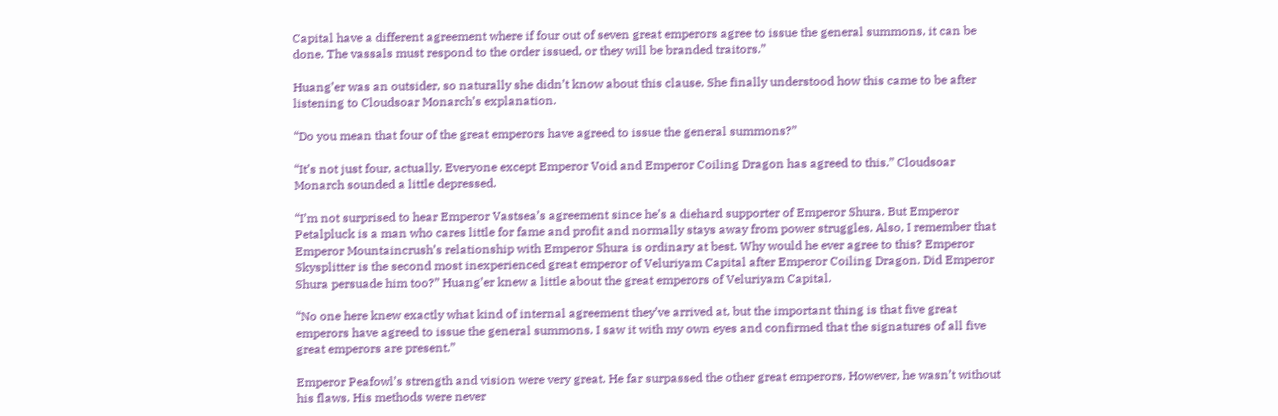Capital have a different agreement where if four out of seven great emperors agree to issue the general summons, it can be done. The vassals must respond to the order issued, or they will be branded traitors.”

Huang’er was an outsider, so naturally she didn’t know about this clause. She finally understood how this came to be after listening to Cloudsoar Monarch’s explanation.

“Do you mean that four of the great emperors have agreed to issue the general summons?”

“It’s not just four, actually. Everyone except Emperor Void and Emperor Coiling Dragon has agreed to this.” Cloudsoar Monarch sounded a little depressed.

“I’m not surprised to hear Emperor Vastsea’s agreement since he’s a diehard supporter of Emperor Shura. But Emperor Petalpluck is a man who cares little for fame and profit and normally stays away from power struggles. Also, I remember that Emperor Mountaincrush’s relationship with Emperor Shura is ordinary at best. Why would he ever agree to this? Emperor Skysplitter is the second most inexperienced great emperor of Veluriyam Capital after Emperor Coiling Dragon. Did Emperor Shura persuade him too?” Huang’er knew a little about the great emperors of Veluriyam Capital.

“No one here knew exactly what kind of internal agreement they’ve arrived at, but the important thing is that five great emperors have agreed to issue the general summons. I saw it with my own eyes and confirmed that the signatures of all five great emperors are present.”

Emperor Peafowl’s strength and vision were very great. He far surpassed the other great emperors. However, he wasn’t without his flaws. His methods were never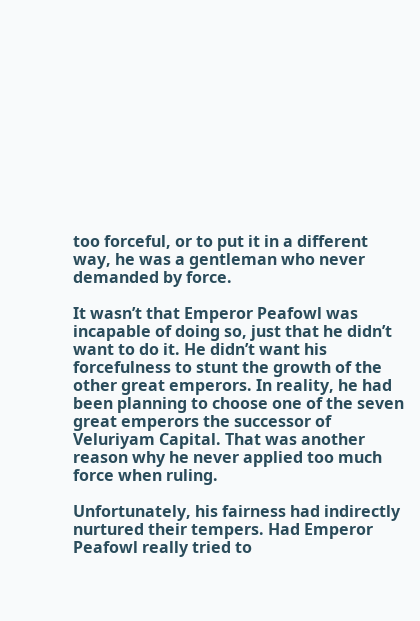too forceful, or to put it in a different way, he was a gentleman who never demanded by force.

It wasn’t that Emperor Peafowl was incapable of doing so, just that he didn’t want to do it. He didn’t want his forcefulness to stunt the growth of the other great emperors. In reality, he had been planning to choose one of the seven great emperors the successor of Veluriyam Capital. That was another reason why he never applied too much force when ruling.

Unfortunately, his fairness had indirectly nurtured their tempers. Had Emperor Peafowl really tried to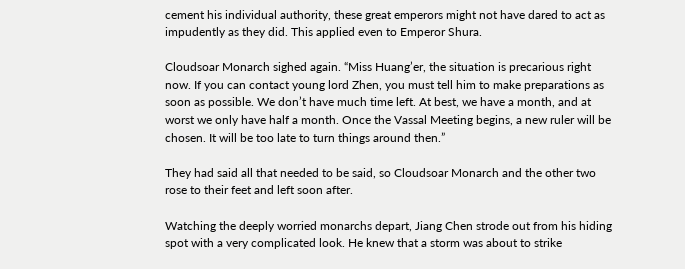cement his individual authority, these great emperors might not have dared to act as impudently as they did. This applied even to Emperor Shura.

Cloudsoar Monarch sighed again. “Miss Huang’er, the situation is precarious right now. If you can contact young lord Zhen, you must tell him to make preparations as soon as possible. We don’t have much time left. At best, we have a month, and at worst we only have half a month. Once the Vassal Meeting begins, a new ruler will be chosen. It will be too late to turn things around then.”

They had said all that needed to be said, so Cloudsoar Monarch and the other two rose to their feet and left soon after.

Watching the deeply worried monarchs depart, Jiang Chen strode out from his hiding spot with a very complicated look. He knew that a storm was about to strike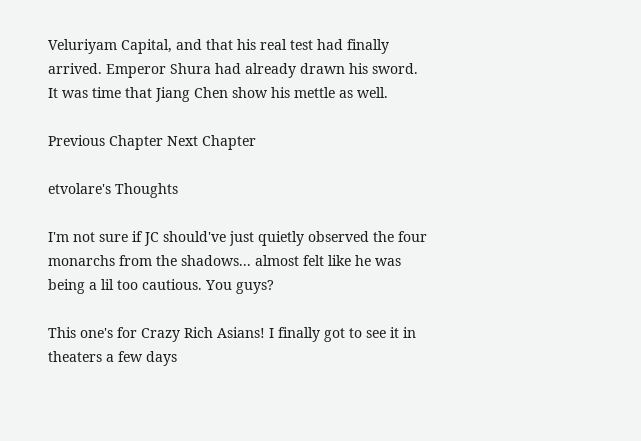Veluriyam Capital, and that his real test had finally arrived. Emperor Shura had already drawn his sword. It was time that Jiang Chen show his mettle as well.

Previous Chapter Next Chapter

etvolare's Thoughts

I'm not sure if JC should've just quietly observed the four monarchs from the shadows... almost felt like he was being a lil too cautious. You guys?

This one's for Crazy Rich Asians! I finally got to see it in theaters a few days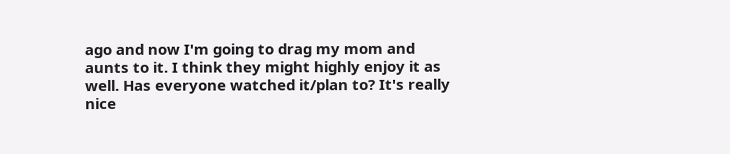ago and now I'm going to drag my mom and aunts to it. I think they might highly enjoy it as well. Has everyone watched it/plan to? It's really nice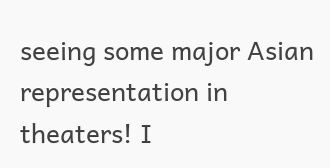seeing some major Asian representation in theaters! I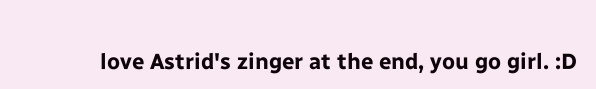love Astrid's zinger at the end, you go girl. :D